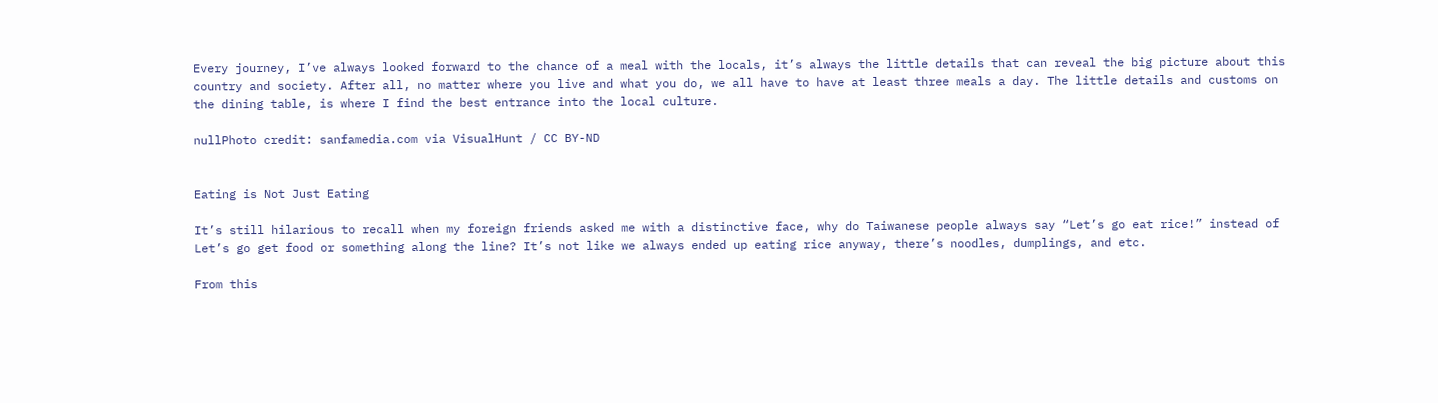Every journey, I’ve always looked forward to the chance of a meal with the locals, it’s always the little details that can reveal the big picture about this country and society. After all, no matter where you live and what you do, we all have to have at least three meals a day. The little details and customs on the dining table, is where I find the best entrance into the local culture.

nullPhoto credit: sanfamedia.com via VisualHunt / CC BY-ND


Eating is Not Just Eating

It’s still hilarious to recall when my foreign friends asked me with a distinctive face, why do Taiwanese people always say “Let’s go eat rice!” instead of Let’s go get food or something along the line? It’s not like we always ended up eating rice anyway, there’s noodles, dumplings, and etc.

From this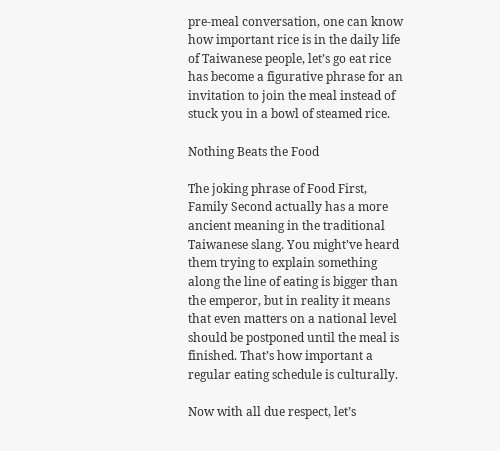pre-meal conversation, one can know how important rice is in the daily life of Taiwanese people, let’s go eat rice has become a figurative phrase for an invitation to join the meal instead of stuck you in a bowl of steamed rice.

Nothing Beats the Food

The joking phrase of Food First, Family Second actually has a more ancient meaning in the traditional Taiwanese slang. You might’ve heard them trying to explain something along the line of eating is bigger than the emperor, but in reality it means that even matters on a national level should be postponed until the meal is finished. That’s how important a regular eating schedule is culturally.

Now with all due respect, let’s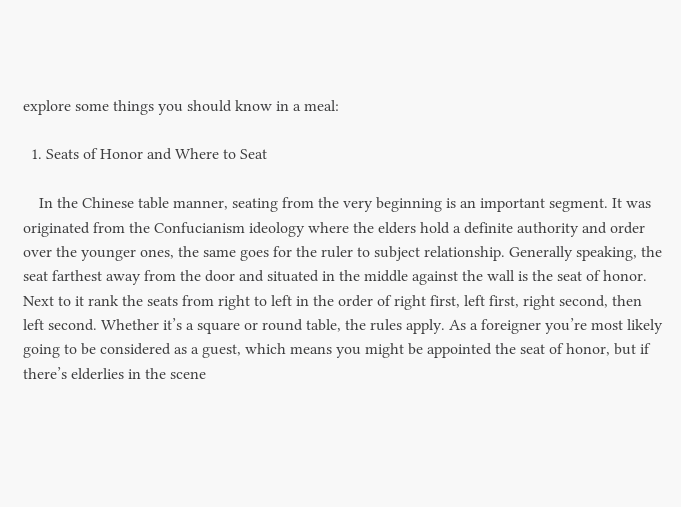explore some things you should know in a meal:

  1. Seats of Honor and Where to Seat

    In the Chinese table manner, seating from the very beginning is an important segment. It was originated from the Confucianism ideology where the elders hold a definite authority and order over the younger ones, the same goes for the ruler to subject relationship. Generally speaking, the seat farthest away from the door and situated in the middle against the wall is the seat of honor. Next to it rank the seats from right to left in the order of right first, left first, right second, then left second. Whether it’s a square or round table, the rules apply. As a foreigner you’re most likely going to be considered as a guest, which means you might be appointed the seat of honor, but if there’s elderlies in the scene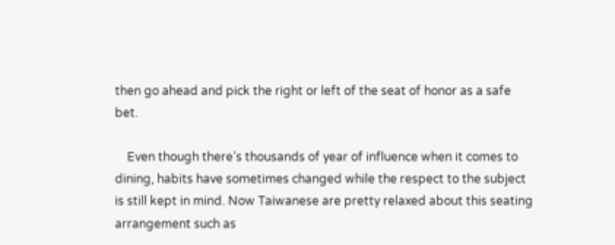then go ahead and pick the right or left of the seat of honor as a safe bet.

    Even though there’s thousands of year of influence when it comes to dining, habits have sometimes changed while the respect to the subject is still kept in mind. Now Taiwanese are pretty relaxed about this seating arrangement such as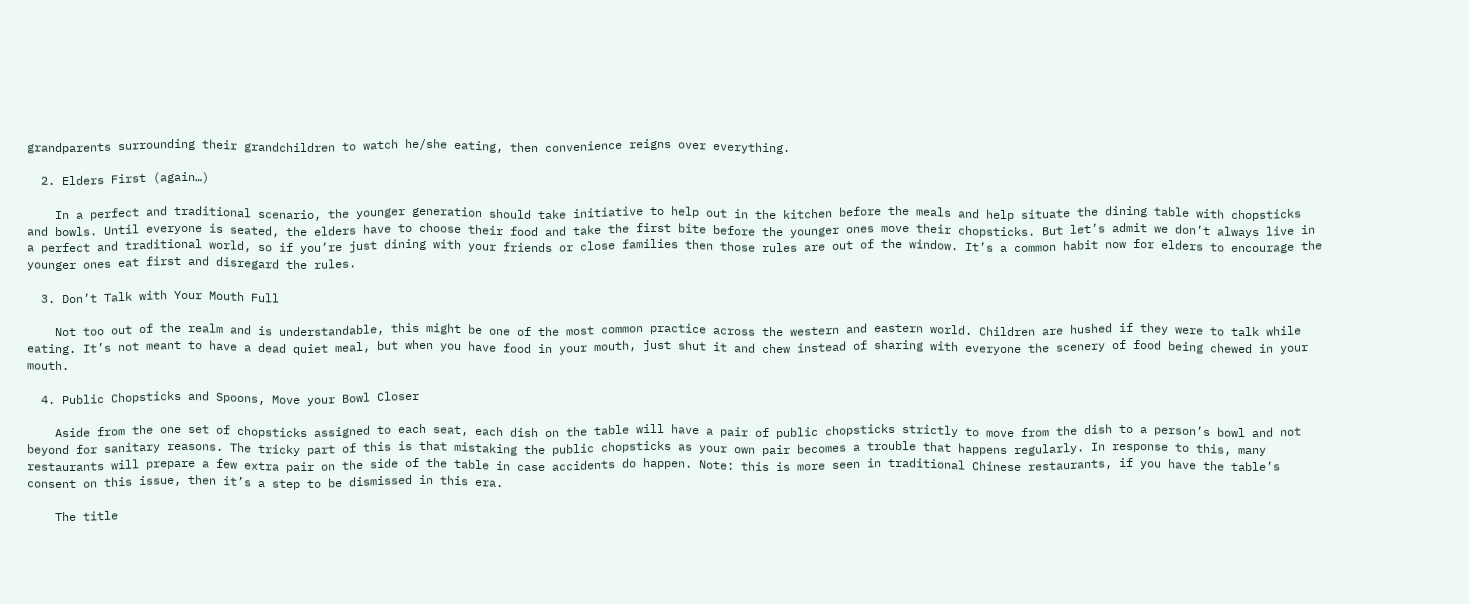grandparents surrounding their grandchildren to watch he/she eating, then convenience reigns over everything.

  2. Elders First (again…)

    In a perfect and traditional scenario, the younger generation should take initiative to help out in the kitchen before the meals and help situate the dining table with chopsticks and bowls. Until everyone is seated, the elders have to choose their food and take the first bite before the younger ones move their chopsticks. But let’s admit we don’t always live in a perfect and traditional world, so if you’re just dining with your friends or close families then those rules are out of the window. It’s a common habit now for elders to encourage the younger ones eat first and disregard the rules.

  3. Don’t Talk with Your Mouth Full

    Not too out of the realm and is understandable, this might be one of the most common practice across the western and eastern world. Children are hushed if they were to talk while eating. It’s not meant to have a dead quiet meal, but when you have food in your mouth, just shut it and chew instead of sharing with everyone the scenery of food being chewed in your mouth.

  4. Public Chopsticks and Spoons, Move your Bowl Closer

    Aside from the one set of chopsticks assigned to each seat, each dish on the table will have a pair of public chopsticks strictly to move from the dish to a person’s bowl and not beyond for sanitary reasons. The tricky part of this is that mistaking the public chopsticks as your own pair becomes a trouble that happens regularly. In response to this, many restaurants will prepare a few extra pair on the side of the table in case accidents do happen. Note: this is more seen in traditional Chinese restaurants, if you have the table’s consent on this issue, then it’s a step to be dismissed in this era.

    The title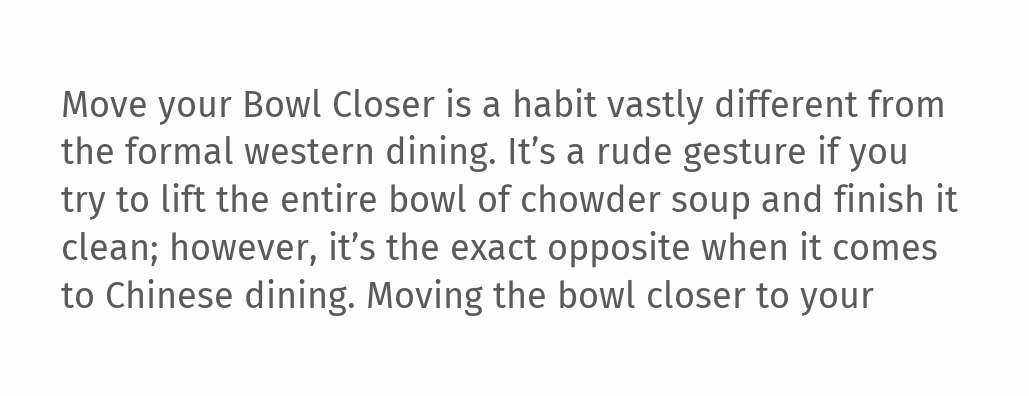Move your Bowl Closer is a habit vastly different from the formal western dining. It’s a rude gesture if you try to lift the entire bowl of chowder soup and finish it clean; however, it’s the exact opposite when it comes to Chinese dining. Moving the bowl closer to your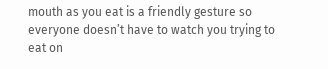mouth as you eat is a friendly gesture so everyone doesn’t have to watch you trying to eat on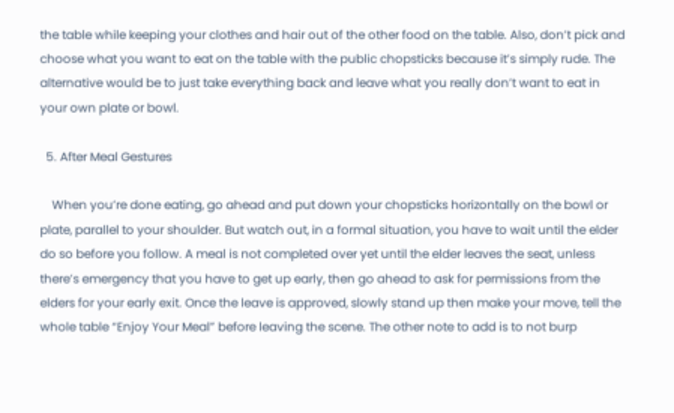the table while keeping your clothes and hair out of the other food on the table. Also, don’t pick and choose what you want to eat on the table with the public chopsticks because it’s simply rude. The alternative would be to just take everything back and leave what you really don’t want to eat in your own plate or bowl.

  5. After Meal Gestures

    When you’re done eating, go ahead and put down your chopsticks horizontally on the bowl or plate, parallel to your shoulder. But watch out, in a formal situation, you have to wait until the elder do so before you follow. A meal is not completed over yet until the elder leaves the seat, unless there’s emergency that you have to get up early, then go ahead to ask for permissions from the elders for your early exit. Once the leave is approved, slowly stand up then make your move, tell the whole table “Enjoy Your Meal” before leaving the scene. The other note to add is to not burp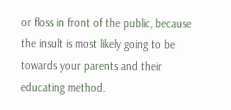or floss in front of the public, because the insult is most likely going to be towards your parents and their educating method.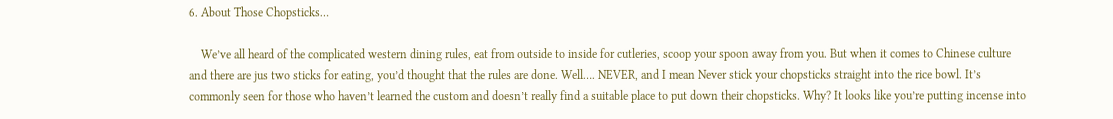6. About Those Chopsticks…

    We’ve all heard of the complicated western dining rules, eat from outside to inside for cutleries, scoop your spoon away from you. But when it comes to Chinese culture and there are jus two sticks for eating, you’d thought that the rules are done. Well…. NEVER, and I mean Never stick your chopsticks straight into the rice bowl. It’s commonly seen for those who haven’t learned the custom and doesn’t really find a suitable place to put down their chopsticks. Why? It looks like you’re putting incense into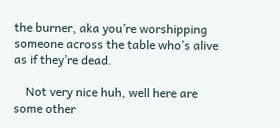the burner, aka you’re worshipping someone across the table who’s alive as if they’re dead.

    Not very nice huh, well here are some other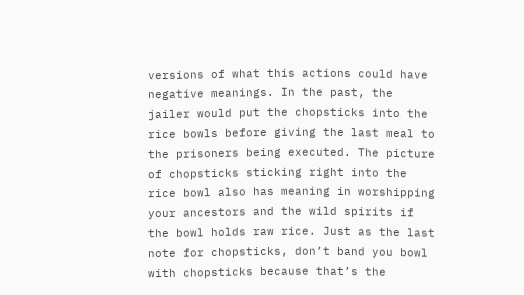versions of what this actions could have negative meanings. In the past, the jailer would put the chopsticks into the rice bowls before giving the last meal to the prisoners being executed. The picture of chopsticks sticking right into the rice bowl also has meaning in worshipping your ancestors and the wild spirits if the bowl holds raw rice. Just as the last note for chopsticks, don’t band you bowl with chopsticks because that’s the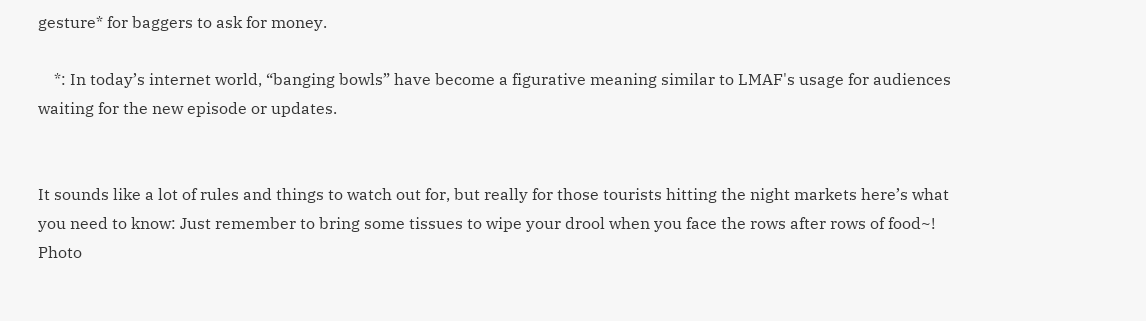gesture* for baggers to ask for money.

    *: In today’s internet world, “banging bowls” have become a figurative meaning similar to LMAF's usage for audiences waiting for the new episode or updates.


It sounds like a lot of rules and things to watch out for, but really for those tourists hitting the night markets here’s what you need to know: Just remember to bring some tissues to wipe your drool when you face the rows after rows of food~!
Photo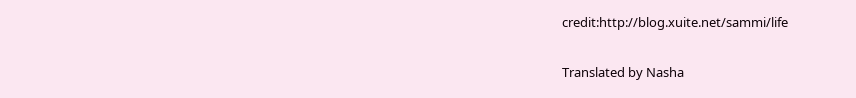credit:http://blog.xuite.net/sammi/life

Translated by Nasha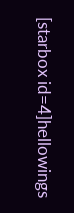[starbox id=4]hellowings